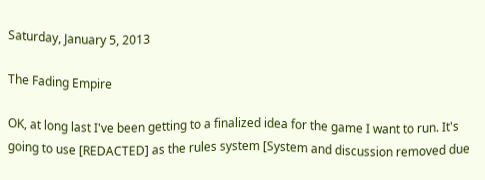Saturday, January 5, 2013

The Fading Empire

OK, at long last I've been getting to a finalized idea for the game I want to run. It's going to use [REDACTED] as the rules system [System and discussion removed due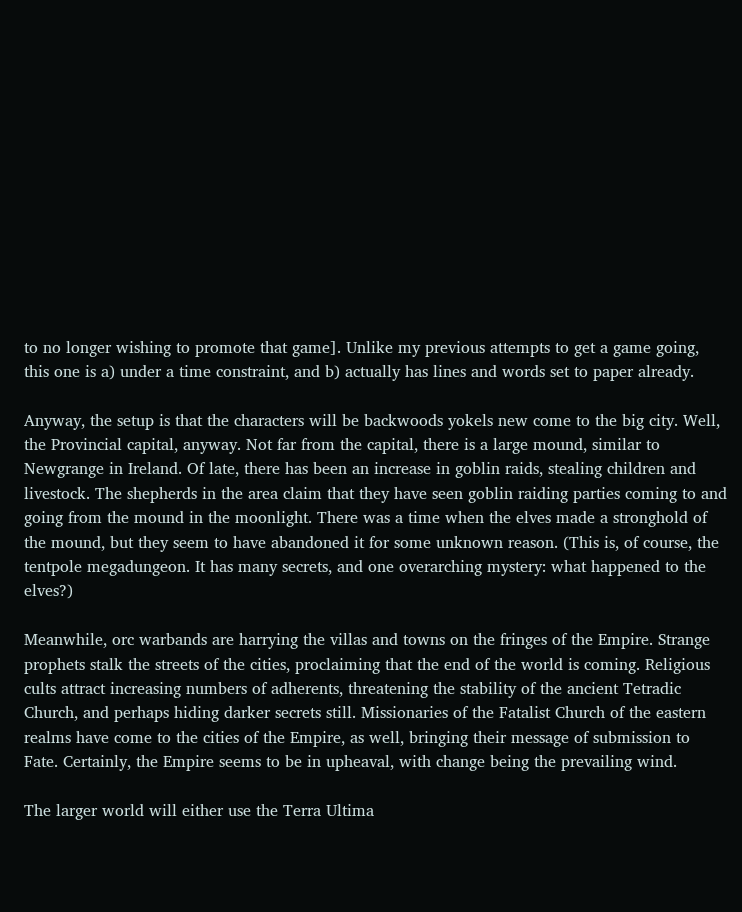to no longer wishing to promote that game]. Unlike my previous attempts to get a game going, this one is a) under a time constraint, and b) actually has lines and words set to paper already.

Anyway, the setup is that the characters will be backwoods yokels new come to the big city. Well, the Provincial capital, anyway. Not far from the capital, there is a large mound, similar to Newgrange in Ireland. Of late, there has been an increase in goblin raids, stealing children and livestock. The shepherds in the area claim that they have seen goblin raiding parties coming to and going from the mound in the moonlight. There was a time when the elves made a stronghold of the mound, but they seem to have abandoned it for some unknown reason. (This is, of course, the tentpole megadungeon. It has many secrets, and one overarching mystery: what happened to the elves?)

Meanwhile, orc warbands are harrying the villas and towns on the fringes of the Empire. Strange prophets stalk the streets of the cities, proclaiming that the end of the world is coming. Religious cults attract increasing numbers of adherents, threatening the stability of the ancient Tetradic Church, and perhaps hiding darker secrets still. Missionaries of the Fatalist Church of the eastern realms have come to the cities of the Empire, as well, bringing their message of submission to Fate. Certainly, the Empire seems to be in upheaval, with change being the prevailing wind.

The larger world will either use the Terra Ultima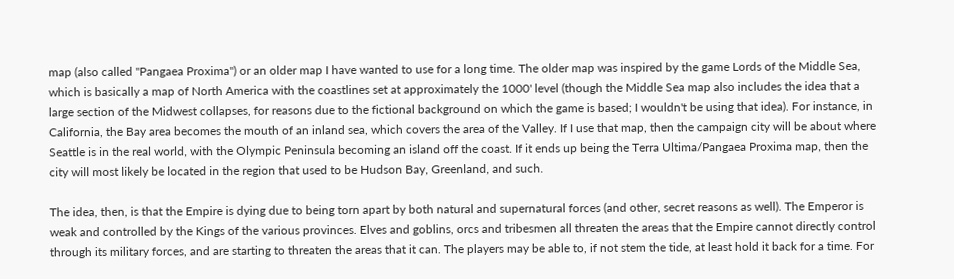map (also called "Pangaea Proxima") or an older map I have wanted to use for a long time. The older map was inspired by the game Lords of the Middle Sea, which is basically a map of North America with the coastlines set at approximately the 1000' level (though the Middle Sea map also includes the idea that a large section of the Midwest collapses, for reasons due to the fictional background on which the game is based; I wouldn't be using that idea). For instance, in California, the Bay area becomes the mouth of an inland sea, which covers the area of the Valley. If I use that map, then the campaign city will be about where Seattle is in the real world, with the Olympic Peninsula becoming an island off the coast. If it ends up being the Terra Ultima/Pangaea Proxima map, then the city will most likely be located in the region that used to be Hudson Bay, Greenland, and such.

The idea, then, is that the Empire is dying due to being torn apart by both natural and supernatural forces (and other, secret reasons as well). The Emperor is weak and controlled by the Kings of the various provinces. Elves and goblins, orcs and tribesmen all threaten the areas that the Empire cannot directly control through its military forces, and are starting to threaten the areas that it can. The players may be able to, if not stem the tide, at least hold it back for a time. For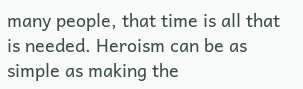many people, that time is all that is needed. Heroism can be as simple as making the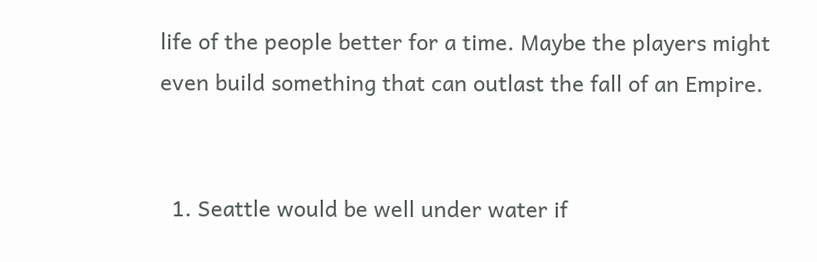life of the people better for a time. Maybe the players might even build something that can outlast the fall of an Empire.


  1. Seattle would be well under water if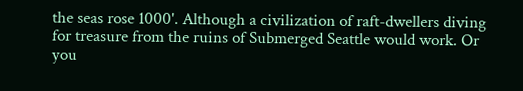the seas rose 1000'. Although a civilization of raft-dwellers diving for treasure from the ruins of Submerged Seattle would work. Or you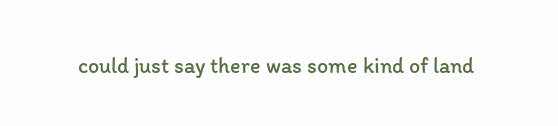could just say there was some kind of land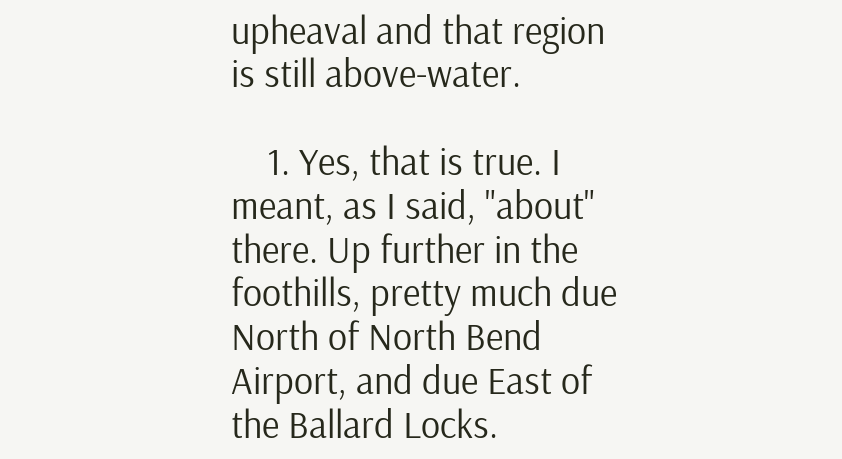upheaval and that region is still above-water.

    1. Yes, that is true. I meant, as I said, "about" there. Up further in the foothills, pretty much due North of North Bend Airport, and due East of the Ballard Locks.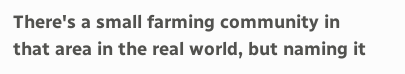There's a small farming community in that area in the real world, but naming it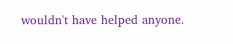wouldn't have helped anyone.